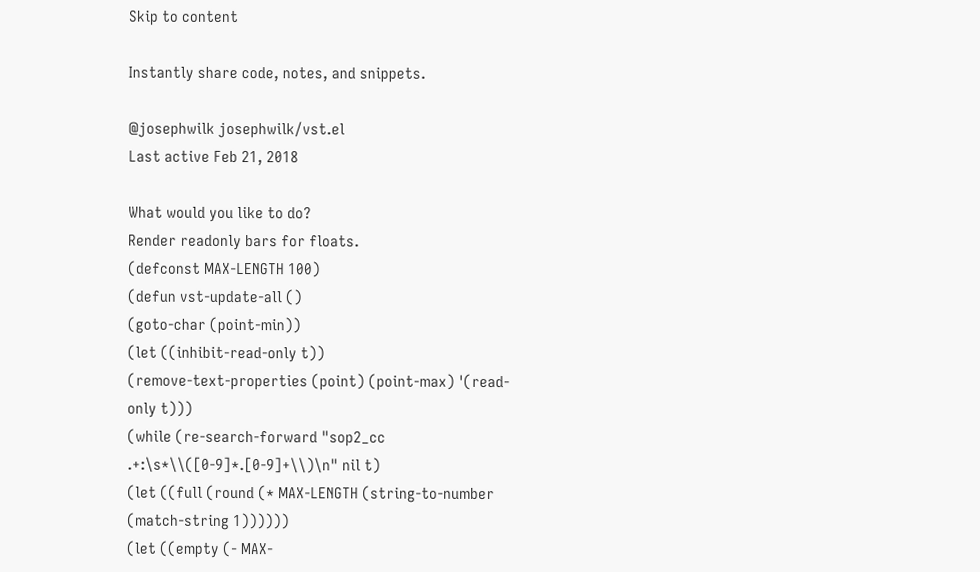Skip to content

Instantly share code, notes, and snippets.

@josephwilk josephwilk/vst.el
Last active Feb 21, 2018

What would you like to do?
Render readonly bars for floats.
(defconst MAX-LENGTH 100)
(defun vst-update-all ()
(goto-char (point-min))
(let ((inhibit-read-only t))
(remove-text-properties (point) (point-max) '(read-only t)))
(while (re-search-forward "sop2_cc .+:\s*\\([0-9]*.[0-9]+\\)\n" nil t)
(let ((full (round (* MAX-LENGTH (string-to-number (match-string 1))))))
(let ((empty (- MAX-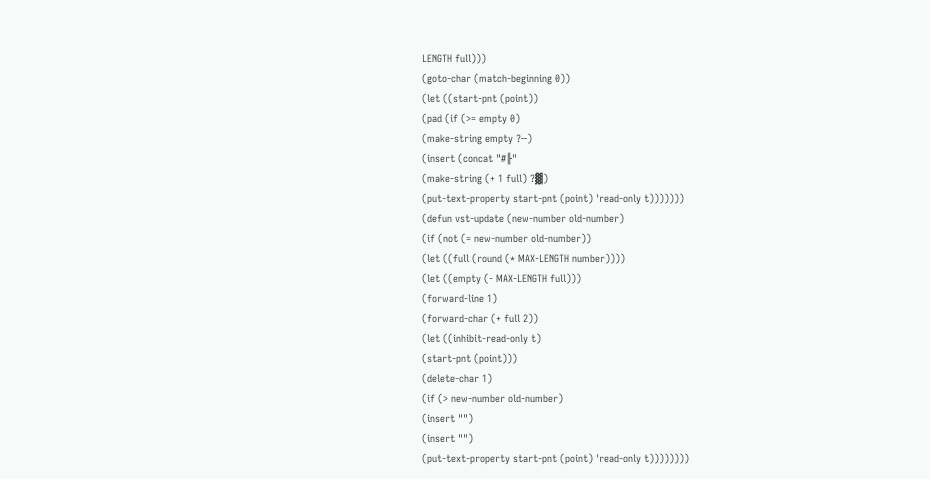LENGTH full)))
(goto-char (match-beginning 0))
(let ((start-pnt (point))
(pad (if (>= empty 0)
(make-string empty ?╌)
(insert (concat "#╟"
(make-string (+ 1 full) ?▓)
(put-text-property start-pnt (point) 'read-only t)))))))
(defun vst-update (new-number old-number)
(if (not (= new-number old-number))
(let ((full (round (* MAX-LENGTH number))))
(let ((empty (- MAX-LENGTH full)))
(forward-line 1)
(forward-char (+ full 2))
(let ((inhibit-read-only t)
(start-pnt (point)))
(delete-char 1)
(if (> new-number old-number)
(insert "")
(insert "")
(put-text-property start-pnt (point) 'read-only t))))))))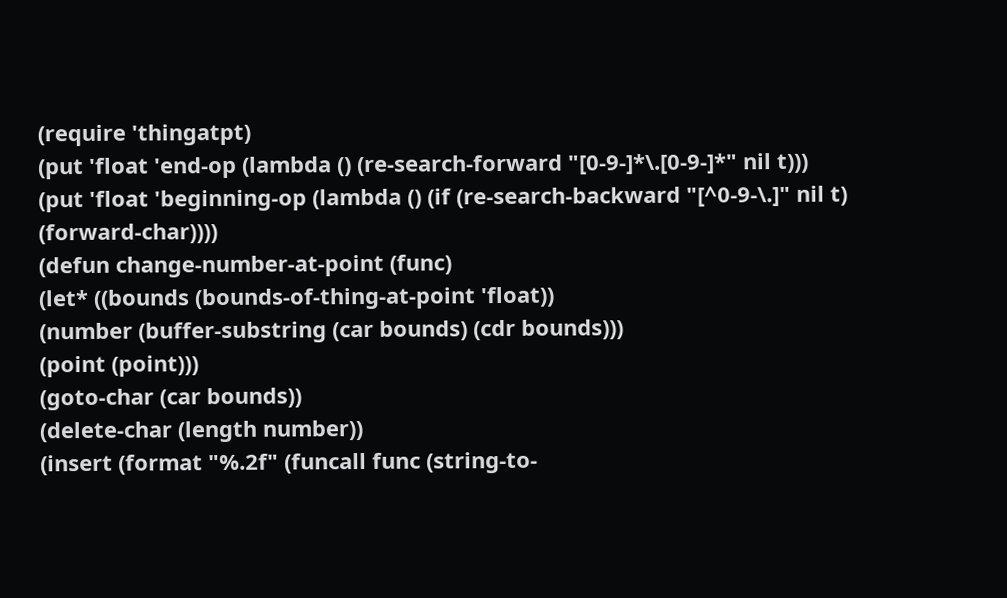(require 'thingatpt)
(put 'float 'end-op (lambda () (re-search-forward "[0-9-]*\.[0-9-]*" nil t)))
(put 'float 'beginning-op (lambda () (if (re-search-backward "[^0-9-\.]" nil t) (forward-char))))
(defun change-number-at-point (func)
(let* ((bounds (bounds-of-thing-at-point 'float))
(number (buffer-substring (car bounds) (cdr bounds)))
(point (point)))
(goto-char (car bounds))
(delete-char (length number))
(insert (format "%.2f" (funcall func (string-to-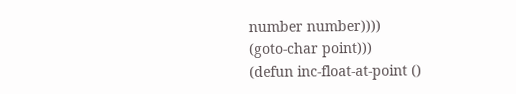number number))))
(goto-char point)))
(defun inc-float-at-point ()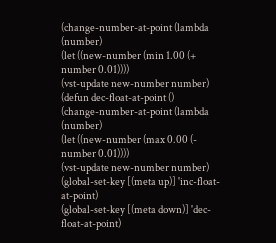(change-number-at-point (lambda (number)
(let ((new-number (min 1.00 (+ number 0.01))))
(vst-update new-number number)
(defun dec-float-at-point ()
(change-number-at-point (lambda (number)
(let ((new-number (max 0.00 (- number 0.01))))
(vst-update new-number number)
(global-set-key [(meta up)] 'inc-float-at-point)
(global-set-key [(meta down)] 'dec-float-at-point)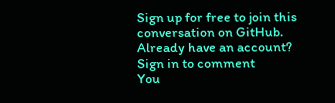Sign up for free to join this conversation on GitHub. Already have an account? Sign in to comment
You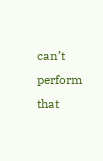can’t perform that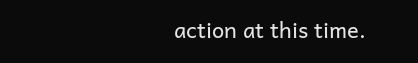action at this time.